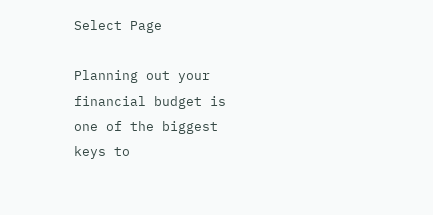Select Page

Planning out your financial budget is one of the biggest keys to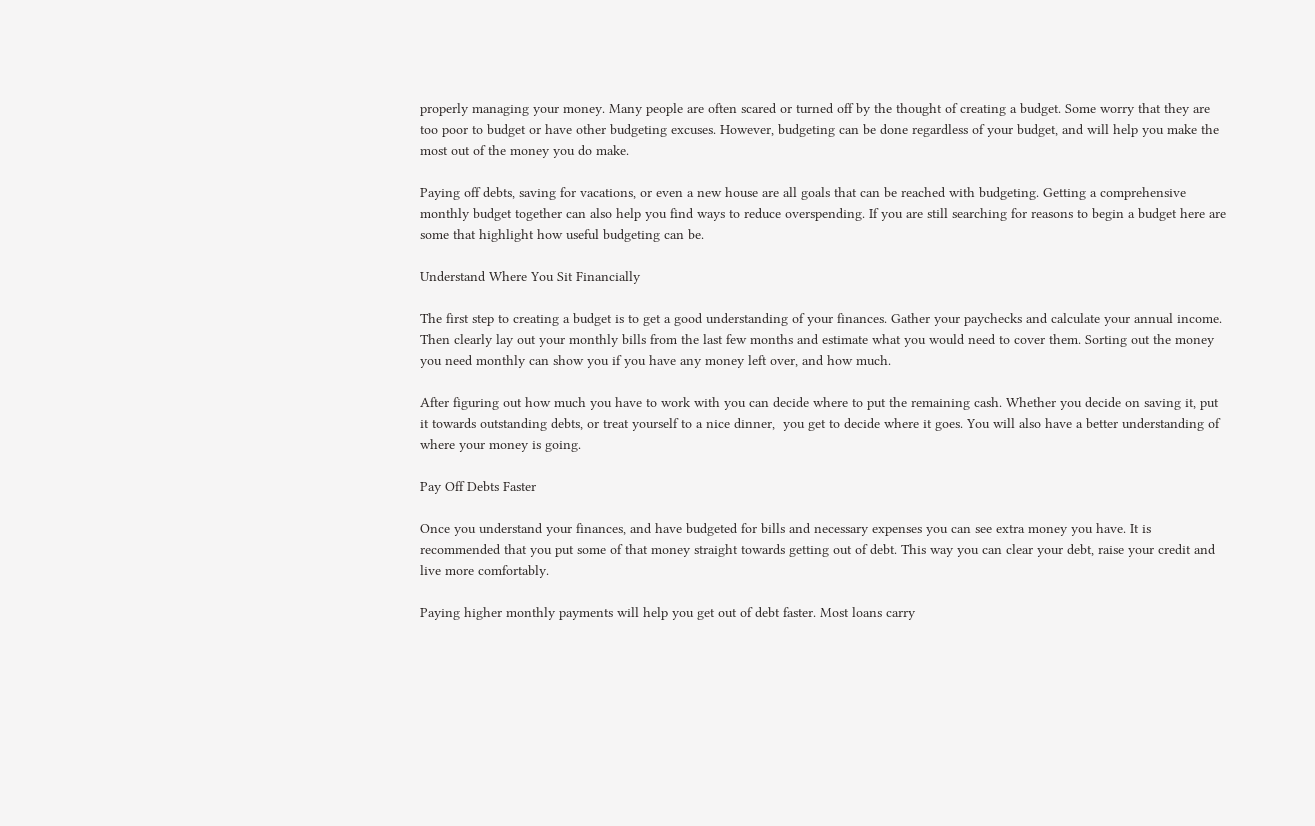properly managing your money. Many people are often scared or turned off by the thought of creating a budget. Some worry that they are too poor to budget or have other budgeting excuses. However, budgeting can be done regardless of your budget, and will help you make the most out of the money you do make.

Paying off debts, saving for vacations, or even a new house are all goals that can be reached with budgeting. Getting a comprehensive monthly budget together can also help you find ways to reduce overspending. If you are still searching for reasons to begin a budget here are some that highlight how useful budgeting can be.

Understand Where You Sit Financially

The first step to creating a budget is to get a good understanding of your finances. Gather your paychecks and calculate your annual income. Then clearly lay out your monthly bills from the last few months and estimate what you would need to cover them. Sorting out the money you need monthly can show you if you have any money left over, and how much.

After figuring out how much you have to work with you can decide where to put the remaining cash. Whether you decide on saving it, put it towards outstanding debts, or treat yourself to a nice dinner,  you get to decide where it goes. You will also have a better understanding of where your money is going.

Pay Off Debts Faster

Once you understand your finances, and have budgeted for bills and necessary expenses you can see extra money you have. It is recommended that you put some of that money straight towards getting out of debt. This way you can clear your debt, raise your credit and live more comfortably.

Paying higher monthly payments will help you get out of debt faster. Most loans carry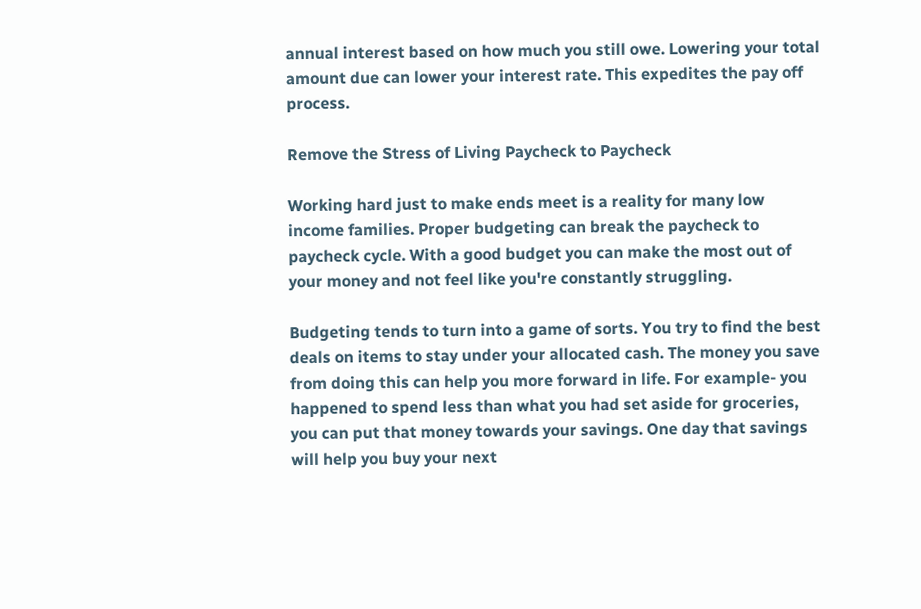annual interest based on how much you still owe. Lowering your total amount due can lower your interest rate. This expedites the pay off process.

Remove the Stress of Living Paycheck to Paycheck

Working hard just to make ends meet is a reality for many low income families. Proper budgeting can break the paycheck to paycheck cycle. With a good budget you can make the most out of your money and not feel like you're constantly struggling.

Budgeting tends to turn into a game of sorts. You try to find the best deals on items to stay under your allocated cash. The money you save from doing this can help you more forward in life. For example- you happened to spend less than what you had set aside for groceries, you can put that money towards your savings. One day that savings will help you buy your next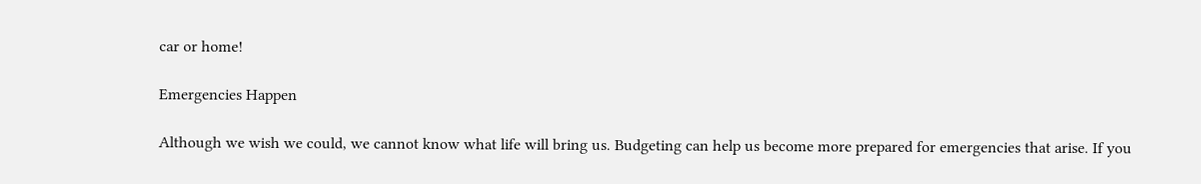car or home!

Emergencies Happen

Although we wish we could, we cannot know what life will bring us. Budgeting can help us become more prepared for emergencies that arise. If you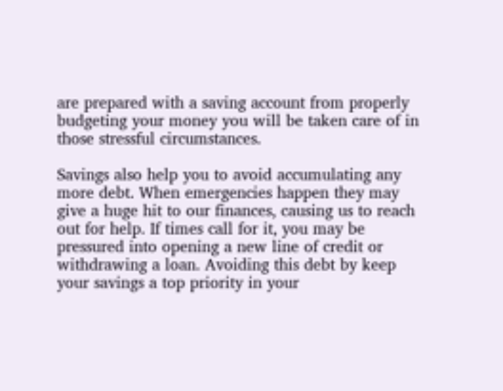are prepared with a saving account from properly budgeting your money you will be taken care of in those stressful circumstances.

Savings also help you to avoid accumulating any more debt. When emergencies happen they may give a huge hit to our finances, causing us to reach out for help. If times call for it, you may be pressured into opening a new line of credit or withdrawing a loan. Avoiding this debt by keep your savings a top priority in your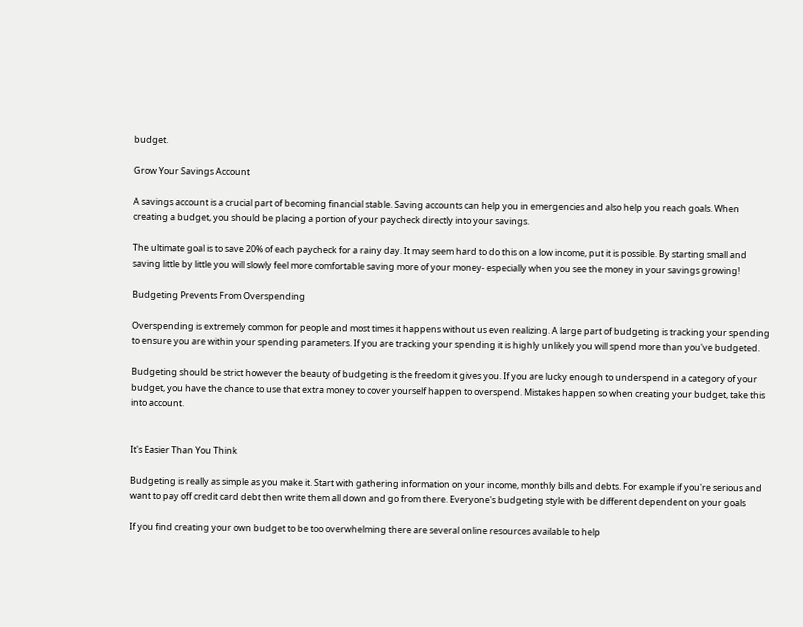budget.

Grow Your Savings Account

A savings account is a crucial part of becoming financial stable. Saving accounts can help you in emergencies and also help you reach goals. When creating a budget, you should be placing a portion of your paycheck directly into your savings.

The ultimate goal is to save 20% of each paycheck for a rainy day. It may seem hard to do this on a low income, put it is possible. By starting small and saving little by little you will slowly feel more comfortable saving more of your money- especially when you see the money in your savings growing!

Budgeting Prevents From Overspending

Overspending is extremely common for people and most times it happens without us even realizing. A large part of budgeting is tracking your spending to ensure you are within your spending parameters. If you are tracking your spending it is highly unlikely you will spend more than you've budgeted.

Budgeting should be strict however the beauty of budgeting is the freedom it gives you. If you are lucky enough to underspend in a category of your budget, you have the chance to use that extra money to cover yourself happen to overspend. Mistakes happen so when creating your budget, take this into account.


It's Easier Than You Think

Budgeting is really as simple as you make it. Start with gathering information on your income, monthly bills and debts. For example if you're serious and want to pay off credit card debt then write them all down and go from there. Everyone's budgeting style with be different dependent on your goals

If you find creating your own budget to be too overwhelming there are several online resources available to help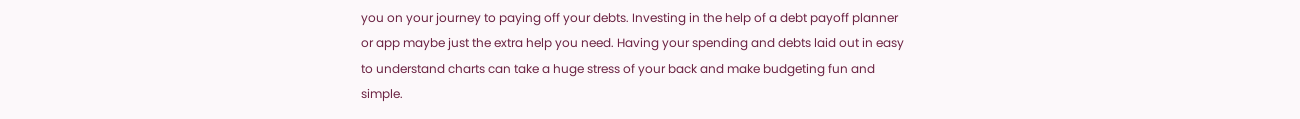you on your journey to paying off your debts. Investing in the help of a debt payoff planner or app maybe just the extra help you need. Having your spending and debts laid out in easy to understand charts can take a huge stress of your back and make budgeting fun and simple.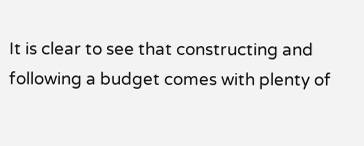It is clear to see that constructing and following a budget comes with plenty of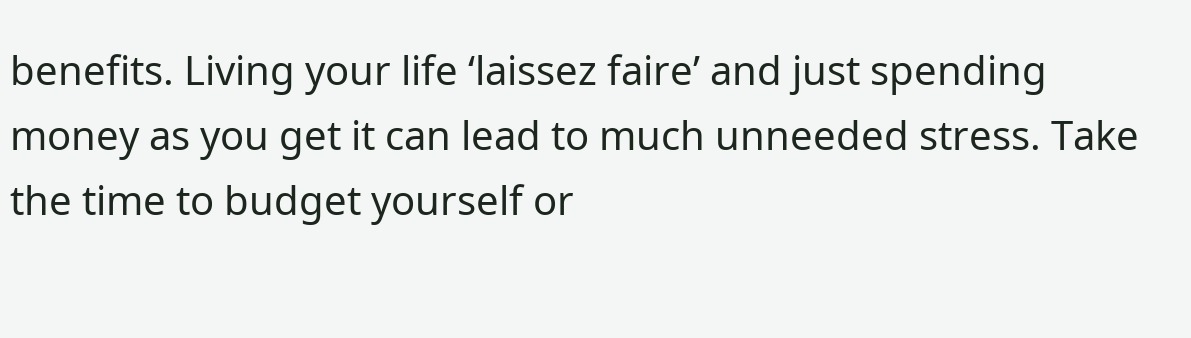benefits. Living your life ‘laissez faire’ and just spending money as you get it can lead to much unneeded stress. Take the time to budget yourself or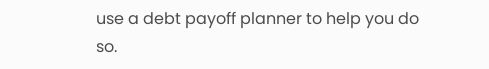use a debt payoff planner to help you do so.